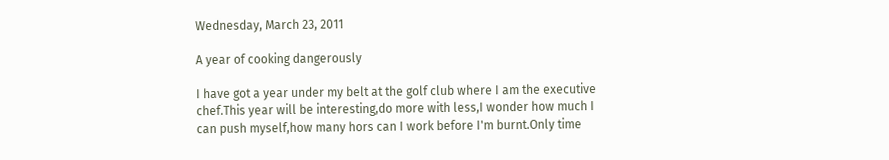Wednesday, March 23, 2011

A year of cooking dangerously

I have got a year under my belt at the golf club where I am the executive chef.This year will be interesting,do more with less,I wonder how much I can push myself,how many hors can I work before I'm burnt.Only time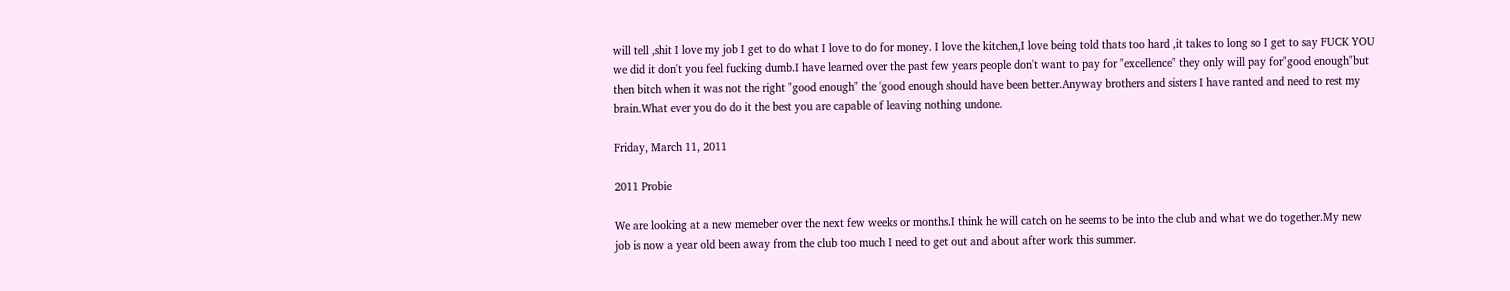will tell ,shit I love my job I get to do what I love to do for money. I love the kitchen,I love being told thats too hard ,it takes to long so I get to say FUCK YOU we did it don't you feel fucking dumb.I have learned over the past few years people don't want to pay for "excellence" they only will pay for"good enough"but then bitch when it was not the right "good enough" the 'good enough should have been better.Anyway brothers and sisters I have ranted and need to rest my brain.What ever you do do it the best you are capable of leaving nothing undone.

Friday, March 11, 2011

2011 Probie

We are looking at a new memeber over the next few weeks or months.I think he will catch on he seems to be into the club and what we do together.My new job is now a year old been away from the club too much I need to get out and about after work this summer.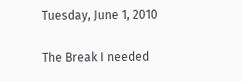Tuesday, June 1, 2010

The Break I needed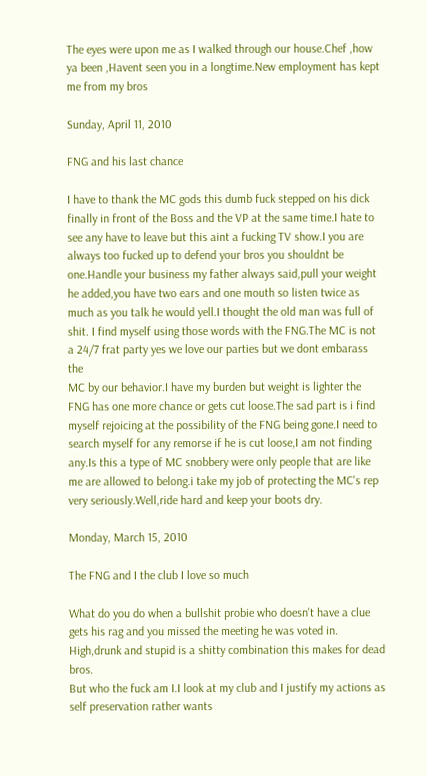The eyes were upon me as I walked through our house.Chef ,how ya been ,Havent seen you in a longtime.New employment has kept me from my bros

Sunday, April 11, 2010

FNG and his last chance

I have to thank the MC gods this dumb fuck stepped on his dick finally in front of the Boss and the VP at the same time.I hate to see any have to leave but this aint a fucking TV show.I you are always too fucked up to defend your bros you shouldnt be one.Handle your business my father always said,pull your weight he added,you have two ears and one mouth so listen twice as much as you talk he would yell.I thought the old man was full of shit. I find myself using those words with the FNG.The MC is not a 24/7 frat party yes we love our parties but we dont embarass the
MC by our behavior.I have my burden but weight is lighter the FNG has one more chance or gets cut loose.The sad part is i find myself rejoicing at the possibility of the FNG being gone.I need to search myself for any remorse if he is cut loose,I am not finding any.Is this a type of MC snobbery were only people that are like me are allowed to belong.i take my job of protecting the MC's rep very seriously.Well,ride hard and keep your boots dry.

Monday, March 15, 2010

The FNG and I the club I love so much

What do you do when a bullshit probie who doesn't have a clue gets his rag and you missed the meeting he was voted in. High,drunk and stupid is a shitty combination this makes for dead bros.
But who the fuck am I.I look at my club and I justify my actions as self preservation rather wants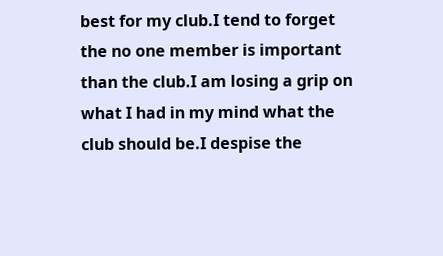best for my club.I tend to forget the no one member is important than the club.I am losing a grip on what I had in my mind what the club should be.I despise the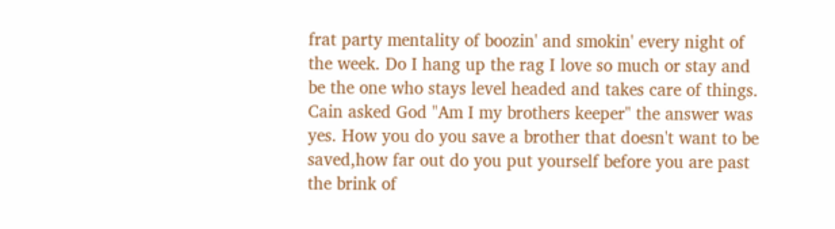frat party mentality of boozin' and smokin' every night of the week. Do I hang up the rag I love so much or stay and be the one who stays level headed and takes care of things. Cain asked God "Am I my brothers keeper" the answer was yes. How you do you save a brother that doesn't want to be saved,how far out do you put yourself before you are past the brink of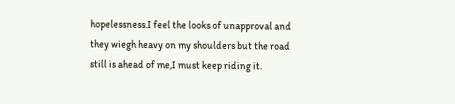hopelessness.I feel the looks of unapproval and they wiegh heavy on my shoulders but the road still is ahead of me,I must keep riding it.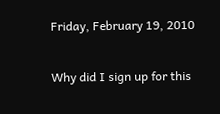Friday, February 19, 2010

Why did I sign up for this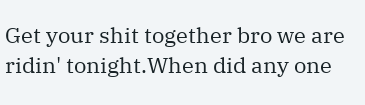Get your shit together bro we are ridin' tonight.When did any one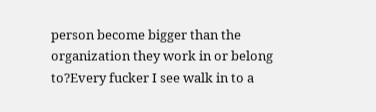person become bigger than the organization they work in or belong to?Every fucker I see walk in to a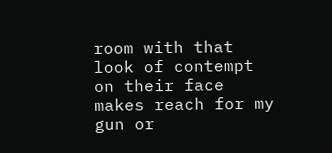room with that look of contempt on their face makes reach for my gun or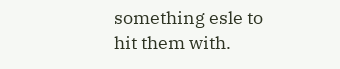something esle to hit them with.